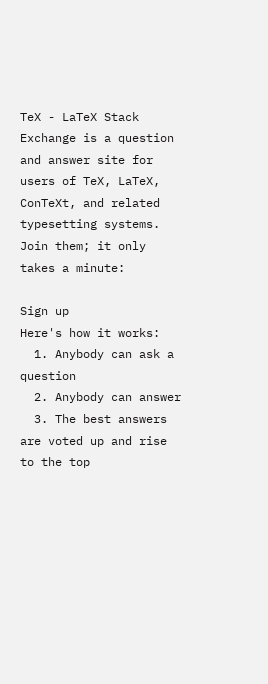TeX - LaTeX Stack Exchange is a question and answer site for users of TeX, LaTeX, ConTeXt, and related typesetting systems. Join them; it only takes a minute:

Sign up
Here's how it works:
  1. Anybody can ask a question
  2. Anybody can answer
  3. The best answers are voted up and rise to the top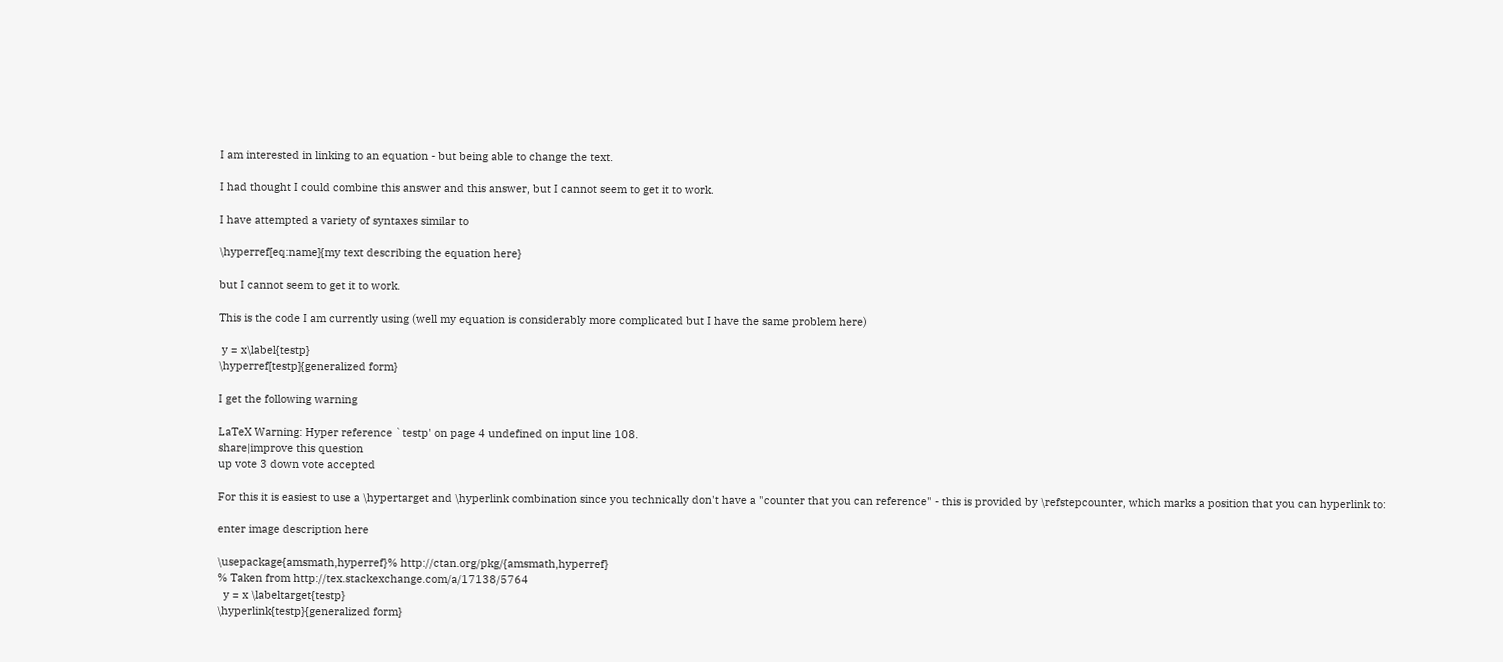I am interested in linking to an equation - but being able to change the text.

I had thought I could combine this answer and this answer, but I cannot seem to get it to work.

I have attempted a variety of syntaxes similar to

\hyperref[eq:name]{my text describing the equation here}

but I cannot seem to get it to work.

This is the code I am currently using (well my equation is considerably more complicated but I have the same problem here)

 y = x\label{testp}
\hyperref[testp]{generalized form}

I get the following warning

LaTeX Warning: Hyper reference `testp' on page 4 undefined on input line 108.
share|improve this question
up vote 3 down vote accepted

For this it is easiest to use a \hypertarget and \hyperlink combination since you technically don't have a "counter that you can reference" - this is provided by \refstepcounter, which marks a position that you can hyperlink to:

enter image description here

\usepackage{amsmath,hyperref}% http://ctan.org/pkg/{amsmath,hyperref}
% Taken from http://tex.stackexchange.com/a/17138/5764
  y = x \labeltarget{testp}
\hyperlink{testp}{generalized form}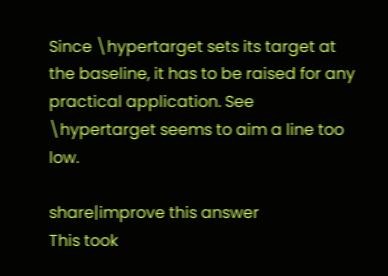Since \hypertarget sets its target at the baseline, it has to be raised for any practical application. See \hypertarget seems to aim a line too low.

share|improve this answer
This took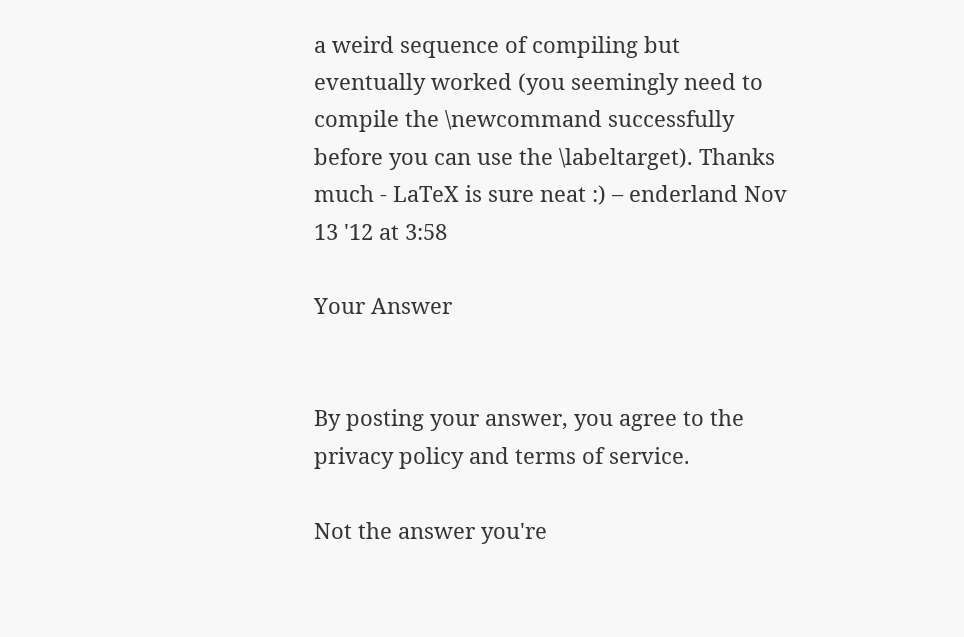a weird sequence of compiling but eventually worked (you seemingly need to compile the \newcommand successfully before you can use the \labeltarget). Thanks much - LaTeX is sure neat :) – enderland Nov 13 '12 at 3:58

Your Answer


By posting your answer, you agree to the privacy policy and terms of service.

Not the answer you're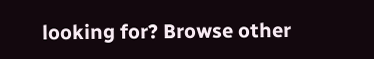looking for? Browse other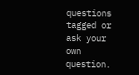questions tagged or ask your own question.